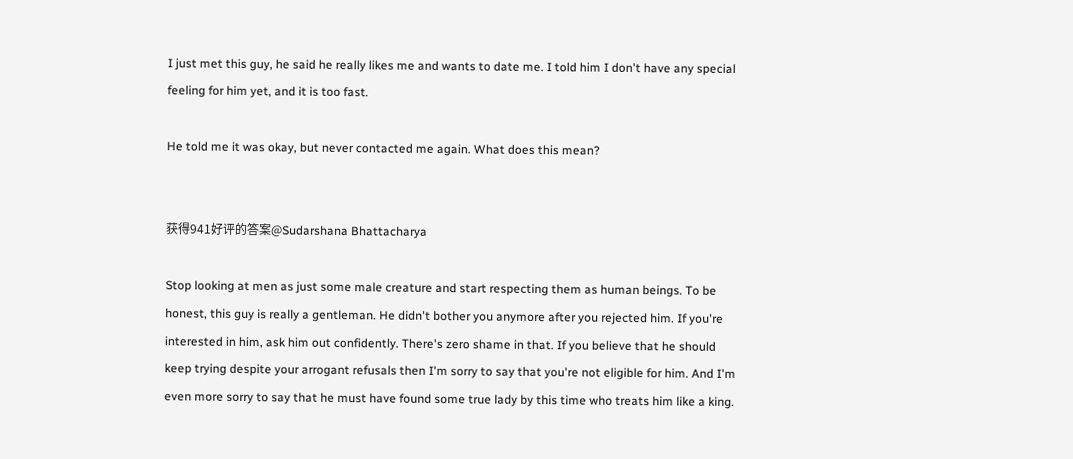I just met this guy, he said he really likes me and wants to date me. I told him I don't have any special feeling for him yet, and it is too fast.

He told me it was okay, but never contacted me again. What does this mean?


获得941好评的答案@Sudarshana Bhattacharya

Stop looking at men as just some male creature and start respecting them as human beings. To be honest, this guy is really a gentleman. He didn't bother you anymore after you rejected him. If you're interested in him, ask him out confidently. There's zero shame in that. If you believe that he should keep trying despite your arrogant refusals then I'm sorry to say that you're not eligible for him. And I'm even more sorry to say that he must have found some true lady by this time who treats him like a king.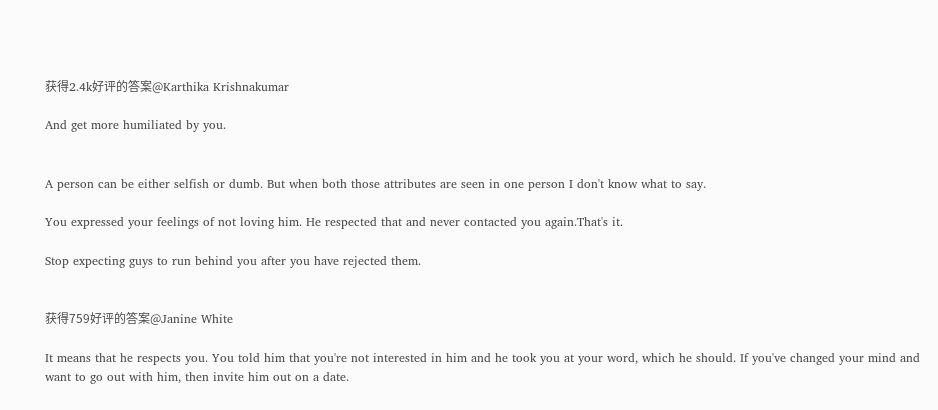获得2.4k好评的答案@Karthika Krishnakumar

And get more humiliated by you.


A person can be either selfish or dumb. But when both those attributes are seen in one person I don't know what to say.

You expressed your feelings of not loving him. He respected that and never contacted you again.That's it.

Stop expecting guys to run behind you after you have rejected them.


获得759好评的答案@Janine White

It means that he respects you. You told him that you're not interested in him and he took you at your word, which he should. If you've changed your mind and want to go out with him, then invite him out on a date.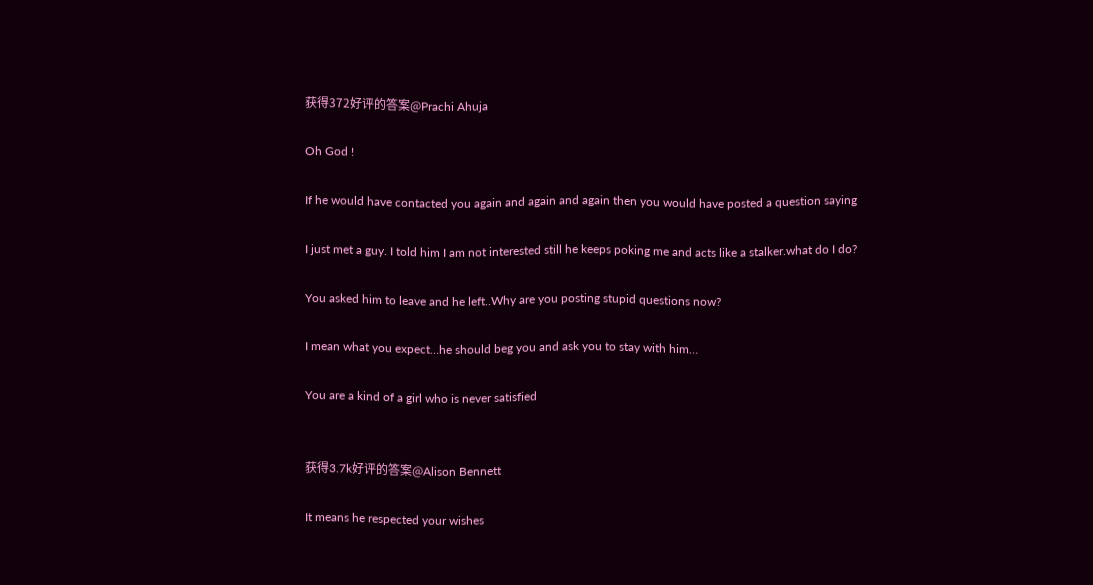获得372好评的答案@Prachi Ahuja

Oh God !

If he would have contacted you again and again and again then you would have posted a question saying

I just met a guy. I told him I am not interested still he keeps poking me and acts like a stalker.what do I do?

You asked him to leave and he left..Why are you posting stupid questions now?

I mean what you expect…he should beg you and ask you to stay with him…

You are a kind of a girl who is never satisfied


获得3.7k好评的答案@Alison Bennett

It means he respected your wishes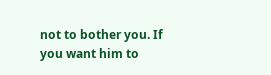not to bother you. If you want him to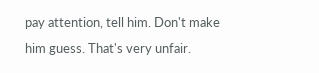pay attention, tell him. Don't make him guess. That's very unfair.